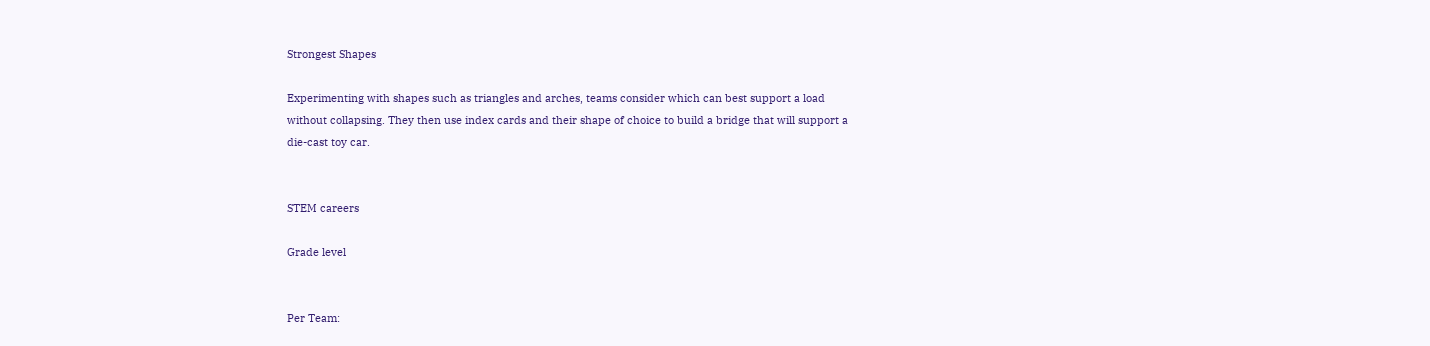Strongest Shapes

Experimenting with shapes such as triangles and arches, teams consider which can best support a load without collapsing. They then use index cards and their shape of choice to build a bridge that will support a die-cast toy car.


STEM careers

Grade level


Per Team: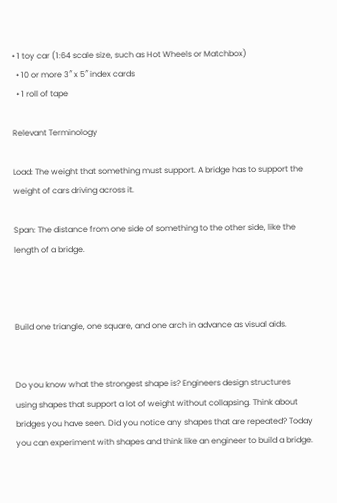• 1 toy car (1:64 scale size, such as Hot Wheels or Matchbox)
  • 10 or more 3″ x 5″ index cards
  • 1 roll of tape

Relevant Terminology

Load: The weight that something must support. A bridge has to support the weight of cars driving across it.

Span: The distance from one side of something to the other side, like the length of a bridge.



Build one triangle, one square, and one arch in advance as visual aids.


Do you know what the strongest shape is? Engineers design structures using shapes that support a lot of weight without collapsing. Think about bridges you have seen. Did you notice any shapes that are repeated? Today you can experiment with shapes and think like an engineer to build a bridge.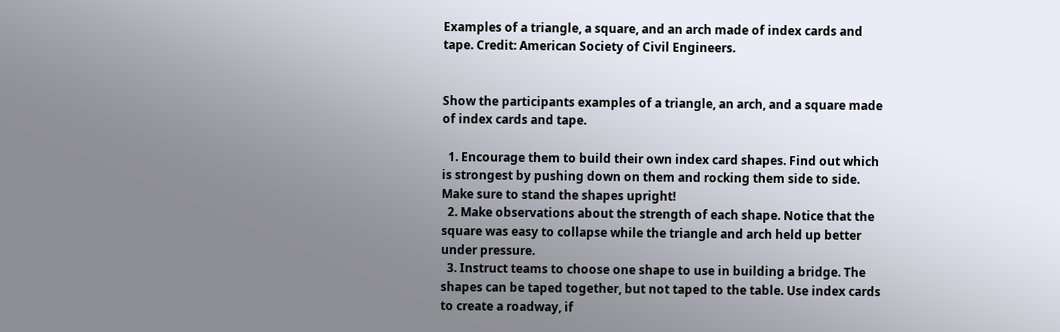Examples of a triangle, a square, and an arch made of index cards and tape. Credit: American Society of Civil Engineers.


Show the participants examples of a triangle, an arch, and a square made of index cards and tape.

  1. Encourage them to build their own index card shapes. Find out which is strongest by pushing down on them and rocking them side to side. Make sure to stand the shapes upright!
  2. Make observations about the strength of each shape. Notice that the square was easy to collapse while the triangle and arch held up better under pressure.
  3. Instruct teams to choose one shape to use in building a bridge. The shapes can be taped together, but not taped to the table. Use index cards to create a roadway, if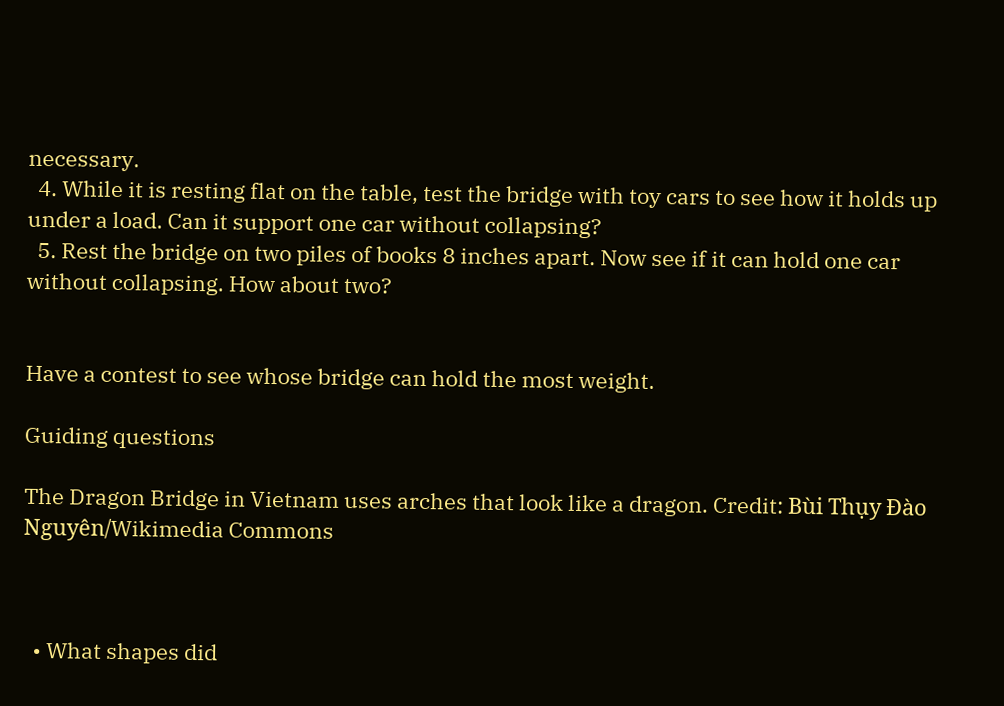necessary.
  4. While it is resting flat on the table, test the bridge with toy cars to see how it holds up under a load. Can it support one car without collapsing?
  5. Rest the bridge on two piles of books 8 inches apart. Now see if it can hold one car without collapsing. How about two?


Have a contest to see whose bridge can hold the most weight.

Guiding questions

The Dragon Bridge in Vietnam uses arches that look like a dragon. Credit: Bùi Thụy Đào Nguyên/Wikimedia Commons



  • What shapes did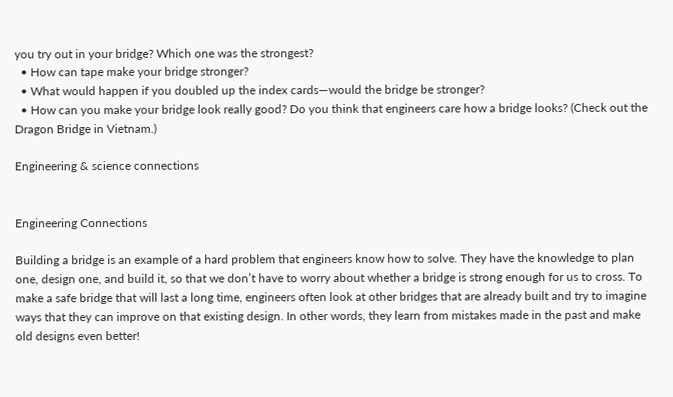you try out in your bridge? Which one was the strongest?
  • How can tape make your bridge stronger?
  • What would happen if you doubled up the index cards—would the bridge be stronger?
  • How can you make your bridge look really good? Do you think that engineers care how a bridge looks? (Check out the Dragon Bridge in Vietnam.)

Engineering & science connections


Engineering Connections

Building a bridge is an example of a hard problem that engineers know how to solve. They have the knowledge to plan one, design one, and build it, so that we don’t have to worry about whether a bridge is strong enough for us to cross. To make a safe bridge that will last a long time, engineers often look at other bridges that are already built and try to imagine ways that they can improve on that existing design. In other words, they learn from mistakes made in the past and make old designs even better!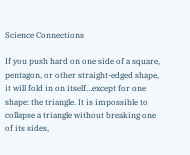Science Connections

If you push hard on one side of a square, pentagon, or other straight-edged shape, it will fold in on itself…except for one shape: the triangle. It is impossible to collapse a triangle without breaking one of its sides,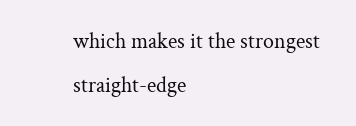which makes it the strongest straight-edge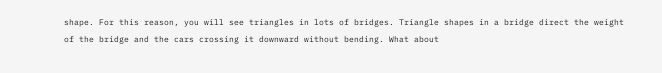shape. For this reason, you will see triangles in lots of bridges. Triangle shapes in a bridge direct the weight of the bridge and the cars crossing it downward without bending. What about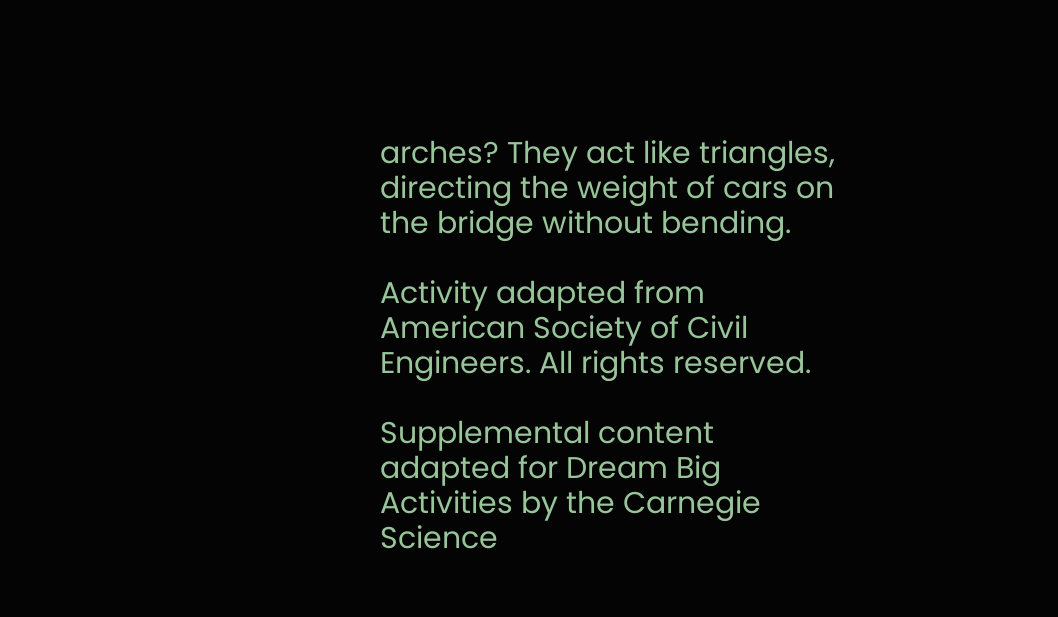arches? They act like triangles, directing the weight of cars on the bridge without bending.

Activity adapted from American Society of Civil Engineers. All rights reserved.

Supplemental content adapted for Dream Big Activities by the Carnegie Science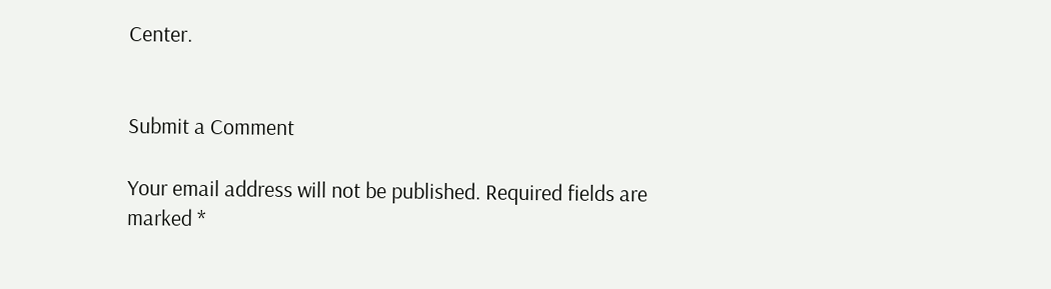Center.


Submit a Comment

Your email address will not be published. Required fields are marked *